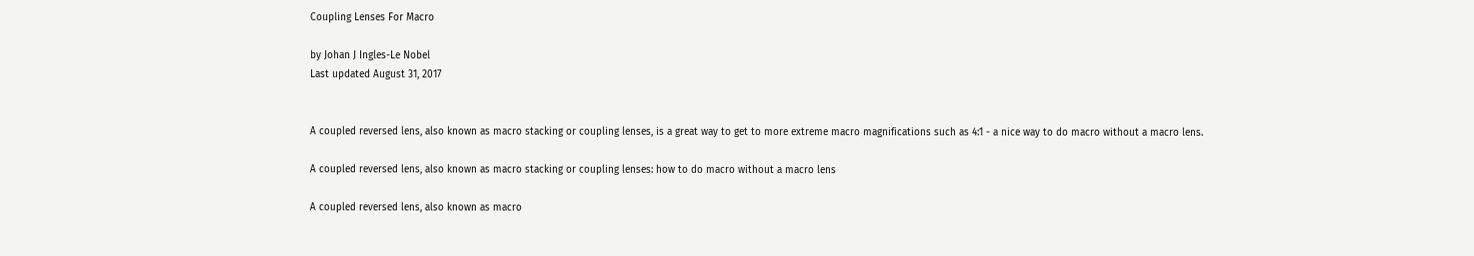Coupling Lenses For Macro

by Johan J Ingles-Le Nobel
Last updated August 31, 2017


A coupled reversed lens, also known as macro stacking or coupling lenses, is a great way to get to more extreme macro magnifications such as 4:1 - a nice way to do macro without a macro lens.

A coupled reversed lens, also known as macro stacking or coupling lenses: how to do macro without a macro lens

A coupled reversed lens, also known as macro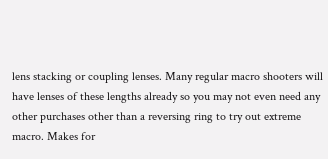lens stacking or coupling lenses. Many regular macro shooters will have lenses of these lengths already so you may not even need any other purchases other than a reversing ring to try out extreme macro. Makes for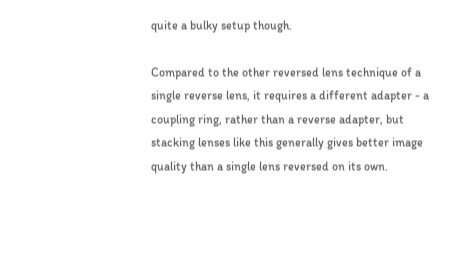quite a bulky setup though.

Compared to the other reversed lens technique of a single reverse lens, it requires a different adapter - a coupling ring, rather than a reverse adapter, but stacking lenses like this generally gives better image quality than a single lens reversed on its own.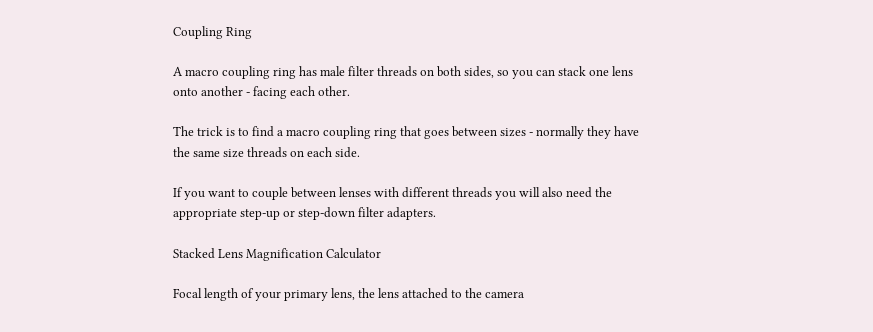Coupling Ring

A macro coupling ring has male filter threads on both sides, so you can stack one lens onto another - facing each other.

The trick is to find a macro coupling ring that goes between sizes - normally they have the same size threads on each side.

If you want to couple between lenses with different threads you will also need the appropriate step-up or step-down filter adapters.

Stacked Lens Magnification Calculator

Focal length of your primary lens, the lens attached to the camera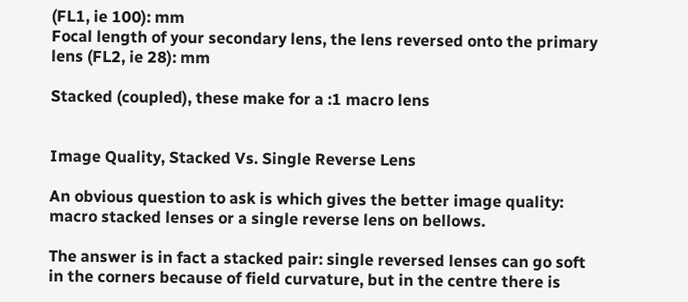(FL1, ie 100): mm
Focal length of your secondary lens, the lens reversed onto the primary lens (FL2, ie 28): mm

Stacked (coupled), these make for a :1 macro lens


Image Quality, Stacked Vs. Single Reverse Lens

An obvious question to ask is which gives the better image quality: macro stacked lenses or a single reverse lens on bellows.

The answer is in fact a stacked pair: single reversed lenses can go soft in the corners because of field curvature, but in the centre there is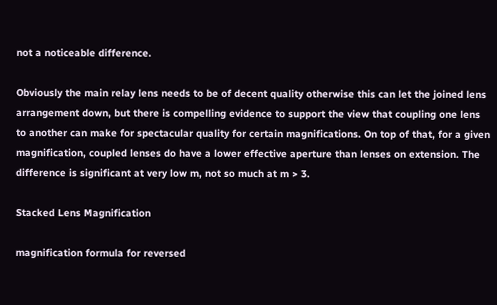not a noticeable difference.

Obviously the main relay lens needs to be of decent quality otherwise this can let the joined lens arrangement down, but there is compelling evidence to support the view that coupling one lens to another can make for spectacular quality for certain magnifications. On top of that, for a given magnification, coupled lenses do have a lower effective aperture than lenses on extension. The difference is significant at very low m, not so much at m > 3.

Stacked Lens Magnification

magnification formula for reversed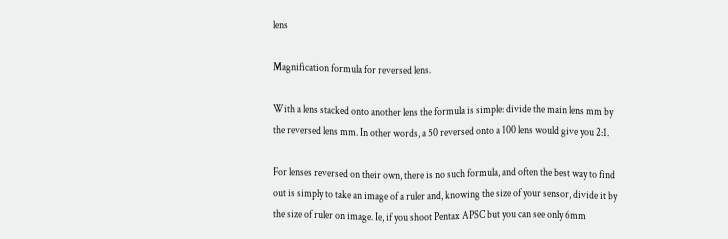lens

Magnification formula for reversed lens.

With a lens stacked onto another lens the formula is simple: divide the main lens mm by the reversed lens mm. In other words, a 50 reversed onto a 100 lens would give you 2:1.

For lenses reversed on their own, there is no such formula, and often the best way to find out is simply to take an image of a ruler and, knowing the size of your sensor, divide it by the size of ruler on image. Ie, if you shoot Pentax APSC but you can see only 6mm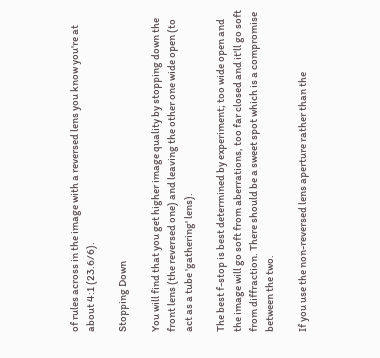of rules across in the image with a reversed lens you know you're at about 4:1 (23.6/6).

Stopping Down

You will find that you get higher image quality by stopping down the front lens (the reversed one) and leaving the other one wide open (to act as a tube 'gathering' lens).

The best f-stop is best determined by experiment; too wide open and the image will go soft from aberrations, too far closed and it'll go soft from diffraction. There should be a sweet spot which is a compromise between the two.

If you use the non-reversed lens aperture rather than the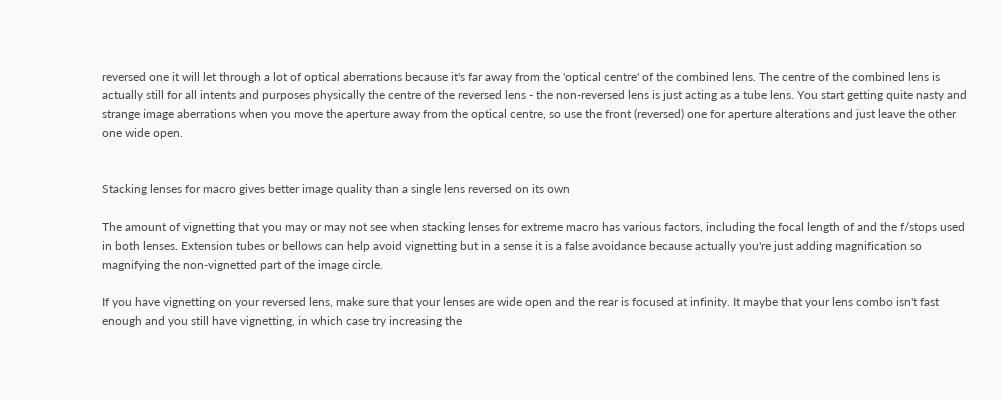reversed one it will let through a lot of optical aberrations because it's far away from the 'optical centre' of the combined lens. The centre of the combined lens is actually still for all intents and purposes physically the centre of the reversed lens - the non-reversed lens is just acting as a tube lens. You start getting quite nasty and strange image aberrations when you move the aperture away from the optical centre, so use the front (reversed) one for aperture alterations and just leave the other one wide open.


Stacking lenses for macro gives better image quality than a single lens reversed on its own

The amount of vignetting that you may or may not see when stacking lenses for extreme macro has various factors, including the focal length of and the f/stops used in both lenses. Extension tubes or bellows can help avoid vignetting but in a sense it is a false avoidance because actually you're just adding magnification so magnifying the non-vignetted part of the image circle.

If you have vignetting on your reversed lens, make sure that your lenses are wide open and the rear is focused at infinity. It maybe that your lens combo isn't fast enough and you still have vignetting, in which case try increasing the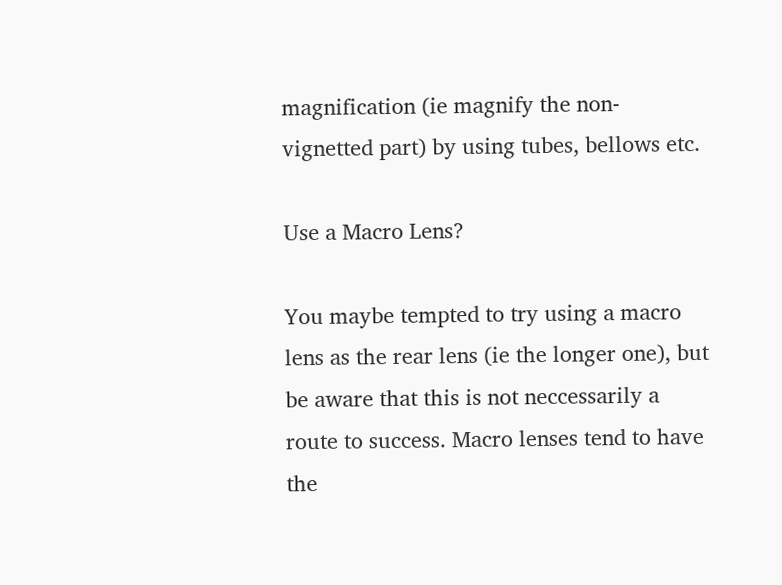magnification (ie magnify the non-vignetted part) by using tubes, bellows etc.

Use a Macro Lens?

You maybe tempted to try using a macro lens as the rear lens (ie the longer one), but be aware that this is not neccessarily a route to success. Macro lenses tend to have the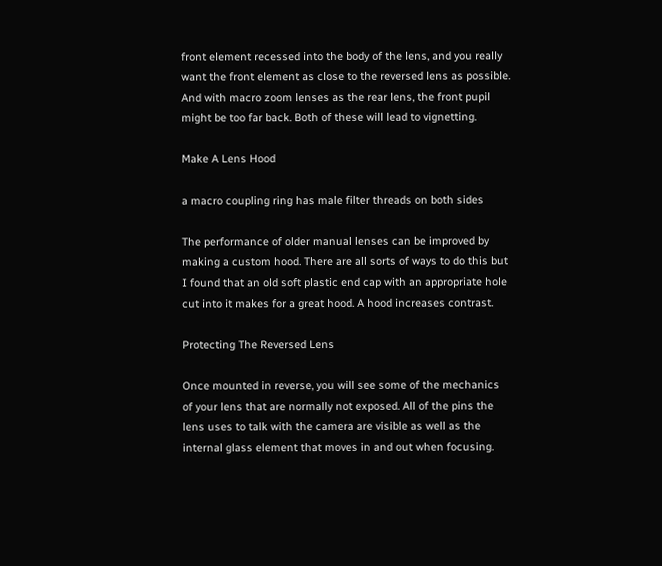front element recessed into the body of the lens, and you really want the front element as close to the reversed lens as possible. And with macro zoom lenses as the rear lens, the front pupil might be too far back. Both of these will lead to vignetting.

Make A Lens Hood

a macro coupling ring has male filter threads on both sides

The performance of older manual lenses can be improved by making a custom hood. There are all sorts of ways to do this but I found that an old soft plastic end cap with an appropriate hole cut into it makes for a great hood. A hood increases contrast.

Protecting The Reversed Lens

Once mounted in reverse, you will see some of the mechanics of your lens that are normally not exposed. All of the pins the lens uses to talk with the camera are visible as well as the internal glass element that moves in and out when focusing.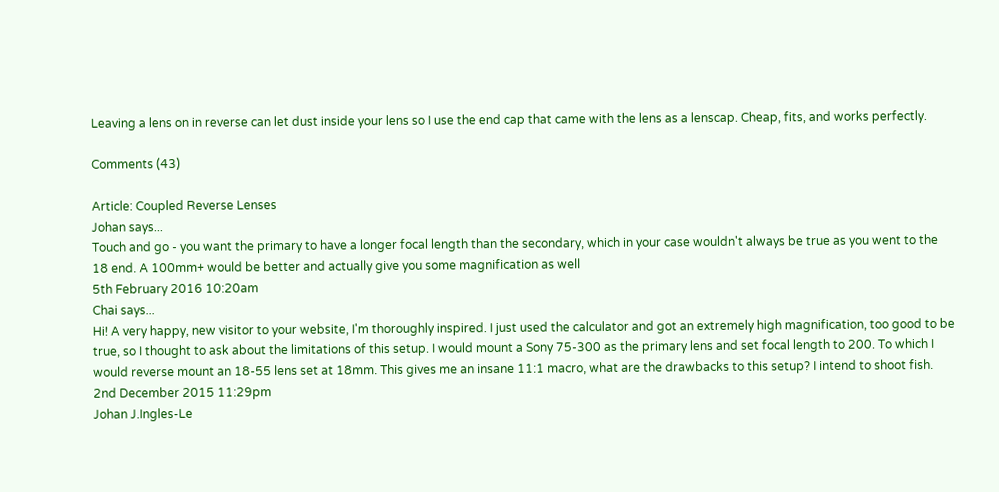Leaving a lens on in reverse can let dust inside your lens so I use the end cap that came with the lens as a lenscap. Cheap, fits, and works perfectly.

Comments (43)

Article: Coupled Reverse Lenses
Johan says...
Touch and go - you want the primary to have a longer focal length than the secondary, which in your case wouldn't always be true as you went to the 18 end. A 100mm+ would be better and actually give you some magnification as well
5th February 2016 10:20am
Chai says...
Hi! A very happy, new visitor to your website, I'm thoroughly inspired. I just used the calculator and got an extremely high magnification, too good to be true, so I thought to ask about the limitations of this setup. I would mount a Sony 75-300 as the primary lens and set focal length to 200. To which I would reverse mount an 18-55 lens set at 18mm. This gives me an insane 11:1 macro, what are the drawbacks to this setup? I intend to shoot fish.
2nd December 2015 11:29pm
Johan J.Ingles-Le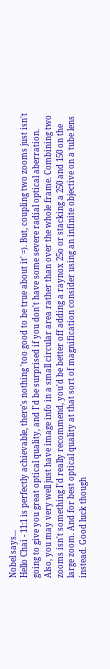Nobel says...
Hello Chai - 11:1 is perfectly achievable, there's nothing 'too good to be true about it' =). But, coupling two zooms just isn't going to give you great optical quality, and I'd be surprised if you don't have some severe radial optical aberration. Also, you may very well just have image info in a small circular area rather than over the whole frame. Combining two zooms isn't something I'd really recommend, you'd be better off adding a raynox 25o or stacking a 250 and 150 on the large zoom. And for best optical quality at that sort of magnification consider using an infinite objective on a tube lens instead. Good luck though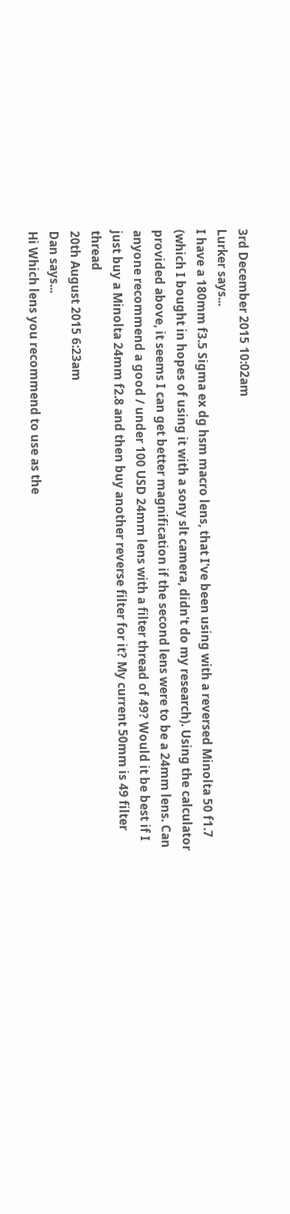3rd December 2015 10:02am
Lurker says...
I have a 180mm f3.5 Sigma ex dg hsm macro lens, that I've been using with a reversed Minolta 50 f1.7 (which I bought in hopes of using it with a sony slt camera, didn't do my research). Using the calculator provided above, it seems I can get better magnification if the second lens were to be a 24mm lens. Can anyone recommend a good / under 100 USD 24mm lens with a filter thread of 49? Would it be best if I just buy a Minolta 24mm f2.8 and then buy another reverse filter for it? My current 50mm is 49 filter thread
20th August 2015 6:23am
Dan says...
Hi Which lens you recommend to use as the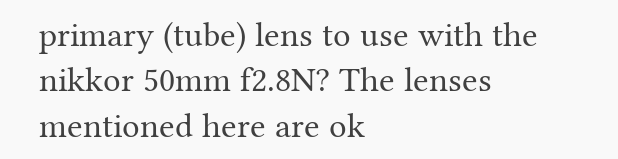primary (tube) lens to use with the nikkor 50mm f2.8N? The lenses mentioned here are ok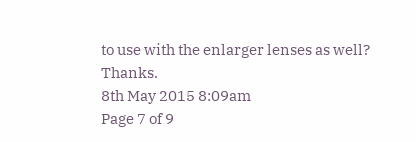to use with the enlarger lenses as well? Thanks.
8th May 2015 8:09am
Page 7 of 9